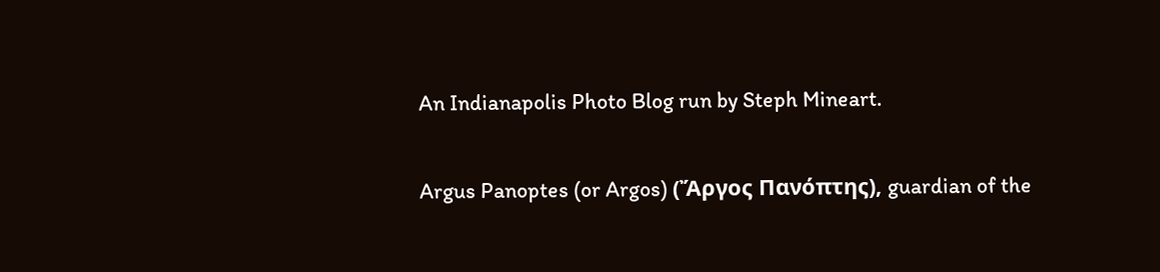An Indianapolis Photo Blog run by Steph Mineart.

Argus Panoptes (or Argos) (Ἄργος Πανόπτης), guardian of the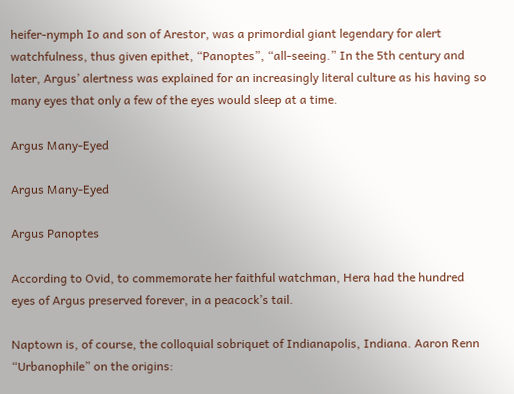heifer-nymph Io and son of Arestor, was a primordial giant legendary for alert watchfulness, thus given epithet, “Panoptes”, “all-seeing.” In the 5th century and later, Argus’ alertness was explained for an increasingly literal culture as his having so many eyes that only a few of the eyes would sleep at a time.

Argus Many-Eyed

Argus Many-Eyed

Argus Panoptes

According to Ovid, to commemorate her faithful watchman, Hera had the hundred eyes of Argus preserved forever, in a peacock’s tail.

Naptown is, of course, the colloquial sobriquet of Indianapolis, Indiana. Aaron Renn “Urbanophile” on the origins: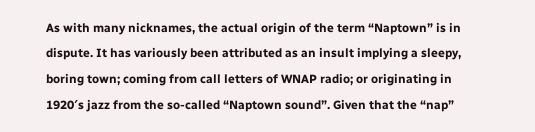As with many nicknames, the actual origin of the term “Naptown” is in dispute. It has variously been attributed as an insult implying a sleepy, boring town; coming from call letters of WNAP radio; or originating in 1920′s jazz from the so-called “Naptown sound”. Given that the “nap”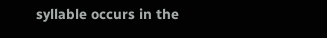syllable occurs in the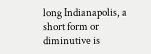long Indianapolis, a short form or diminutive is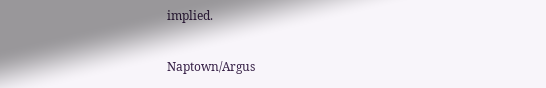implied.

Naptown/Argus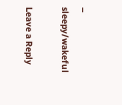– sleepy/wakeful

Leave a Reply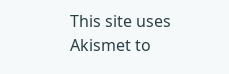This site uses Akismet to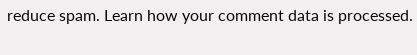reduce spam. Learn how your comment data is processed.